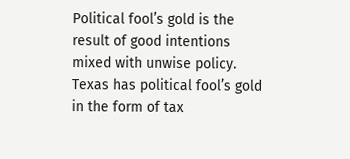Political fool’s gold is the result of good intentions mixed with unwise policy. Texas has political fool’s gold in the form of tax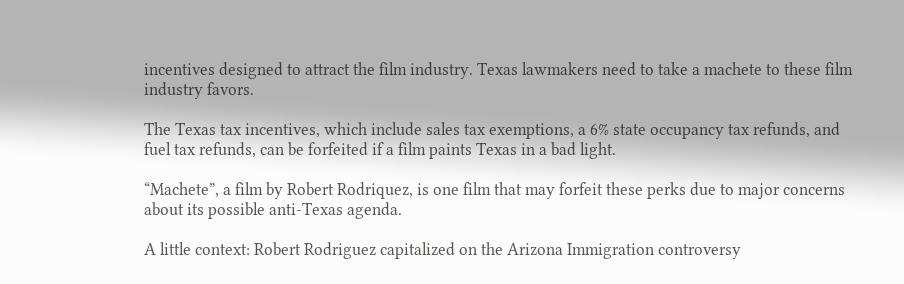incentives designed to attract the film industry. Texas lawmakers need to take a machete to these film industry favors.

The Texas tax incentives, which include sales tax exemptions, a 6% state occupancy tax refunds, and fuel tax refunds, can be forfeited if a film paints Texas in a bad light.

“Machete”, a film by Robert Rodriquez, is one film that may forfeit these perks due to major concerns about its possible anti-Texas agenda.

A little context: Robert Rodriguez capitalized on the Arizona Immigration controversy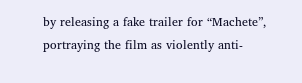by releasing a fake trailer for “Machete”, portraying the film as violently anti-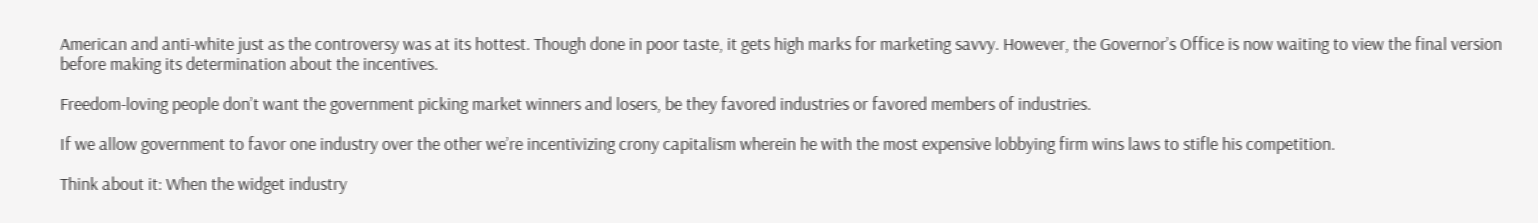American and anti-white just as the controversy was at its hottest. Though done in poor taste, it gets high marks for marketing savvy. However, the Governor’s Office is now waiting to view the final version before making its determination about the incentives.

Freedom-loving people don’t want the government picking market winners and losers, be they favored industries or favored members of industries.

If we allow government to favor one industry over the other we’re incentivizing crony capitalism wherein he with the most expensive lobbying firm wins laws to stifle his competition.

Think about it: When the widget industry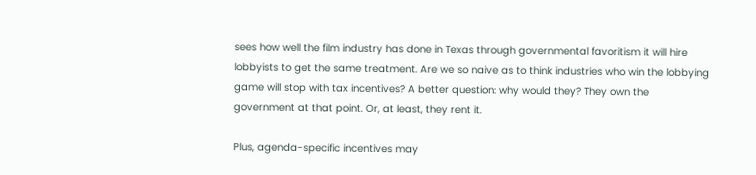sees how well the film industry has done in Texas through governmental favoritism it will hire lobbyists to get the same treatment. Are we so naive as to think industries who win the lobbying game will stop with tax incentives? A better question: why would they? They own the government at that point. Or, at least, they rent it.

Plus, agenda-specific incentives may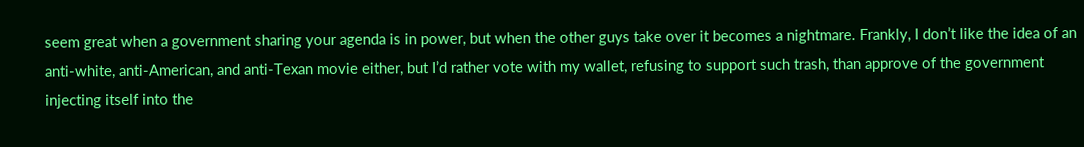seem great when a government sharing your agenda is in power, but when the other guys take over it becomes a nightmare. Frankly, I don’t like the idea of an anti-white, anti-American, and anti-Texan movie either, but I’d rather vote with my wallet, refusing to support such trash, than approve of the government injecting itself into the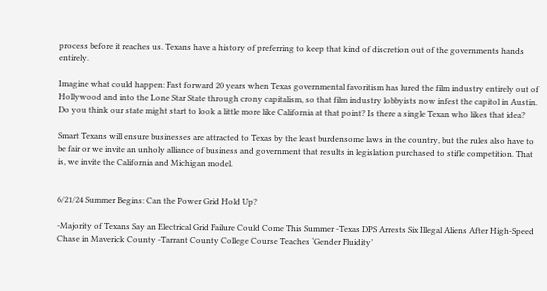process before it reaches us. Texans have a history of preferring to keep that kind of discretion out of the governments hands entirely.

Imagine what could happen: Fast forward 20 years when Texas governmental favoritism has lured the film industry entirely out of Hollywood and into the Lone Star State through crony capitalism, so that film industry lobbyists now infest the capitol in Austin. Do you think our state might start to look a little more like California at that point? Is there a single Texan who likes that idea?

Smart Texans will ensure businesses are attracted to Texas by the least burdensome laws in the country, but the rules also have to be fair or we invite an unholy alliance of business and government that results in legislation purchased to stifle competition. That is, we invite the California and Michigan model.


6/21/24 Summer Begins: Can the Power Grid Hold Up?

-Majority of Texans Say an Electrical Grid Failure Could Come This Summer -Texas DPS Arrests Six Illegal Aliens After High-Speed Chase in Maverick County -Tarrant County College Course Teaches ‘Gender Fluidity’